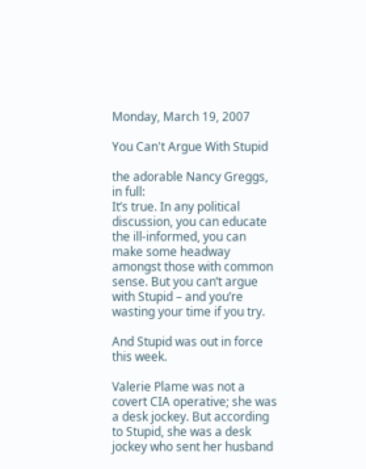Monday, March 19, 2007

You Can't Argue With Stupid

the adorable Nancy Greggs, in full:
It’s true. In any political discussion, you can educate the ill-informed, you can make some headway amongst those with common sense. But you can’t argue with Stupid – and you’re wasting your time if you try.

And Stupid was out in force this week.

Valerie Plame was not a covert CIA operative; she was a desk jockey. But according to Stupid, she was a desk jockey who sent her husband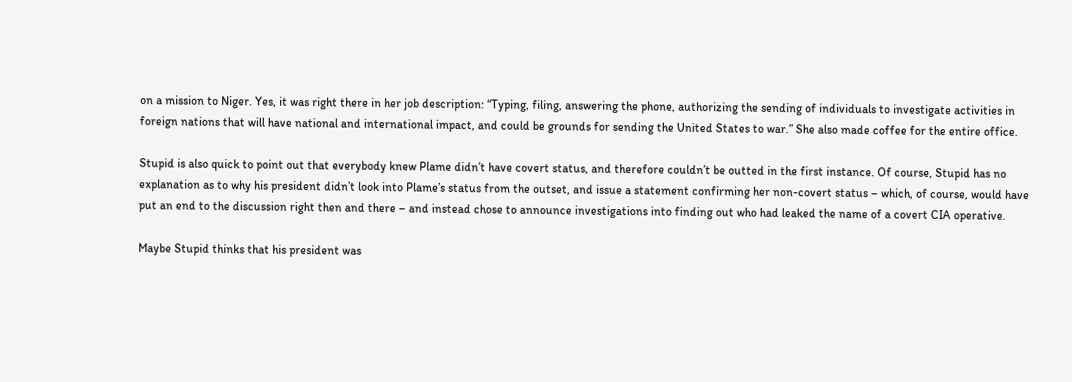on a mission to Niger. Yes, it was right there in her job description: “Typing, filing, answering the phone, authorizing the sending of individuals to investigate activities in foreign nations that will have national and international impact, and could be grounds for sending the United States to war.” She also made coffee for the entire office.

Stupid is also quick to point out that everybody knew Plame didn’t have covert status, and therefore couldn’t be outted in the first instance. Of course, Stupid has no explanation as to why his president didn’t look into Plame’s status from the outset, and issue a statement confirming her non-covert status – which, of course, would have put an end to the discussion right then and there – and instead chose to announce investigations into finding out who had leaked the name of a covert CIA operative.

Maybe Stupid thinks that his president was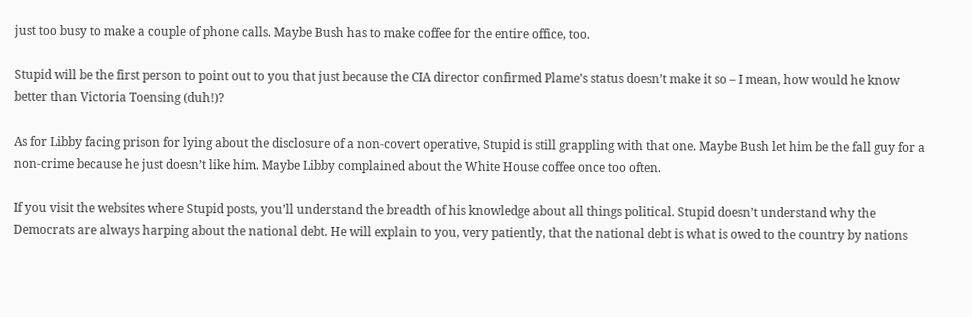just too busy to make a couple of phone calls. Maybe Bush has to make coffee for the entire office, too.

Stupid will be the first person to point out to you that just because the CIA director confirmed Plame’s status doesn’t make it so – I mean, how would he know better than Victoria Toensing (duh!)?

As for Libby facing prison for lying about the disclosure of a non-covert operative, Stupid is still grappling with that one. Maybe Bush let him be the fall guy for a non-crime because he just doesn’t like him. Maybe Libby complained about the White House coffee once too often.

If you visit the websites where Stupid posts, you’ll understand the breadth of his knowledge about all things political. Stupid doesn’t understand why the Democrats are always harping about the national debt. He will explain to you, very patiently, that the national debt is what is owed to the country by nations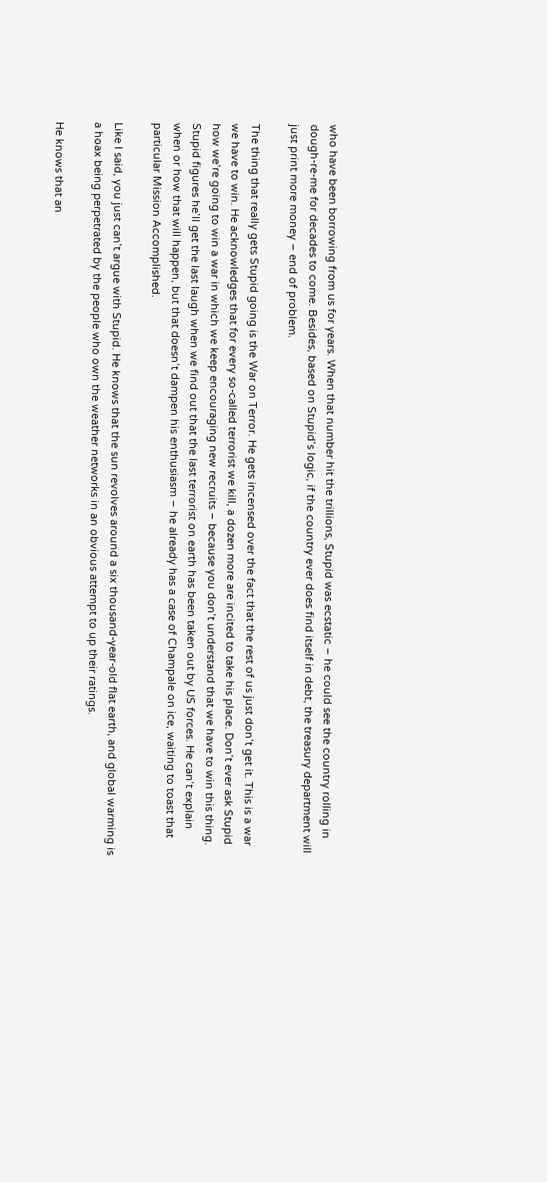who have been borrowing from us for years. When that number hit the trillions, Stupid was ecstatic – he could see the country rolling in dough-re-me for decades to come. Besides, based on Stupid’s logic, if the country ever does find itself in debt, the treasury department will just print more money – end of problem.

The thing that really gets Stupid going is the War on Terror. He gets incensed over the fact that the rest of us just don’t get it. This is a war we have to win. He acknowledges that for every so-called terrorist we kill, a dozen more are incited to take his place. Don’t ever ask Stupid how we’re going to win a war in which we keep encouraging new recruits – because you don’t understand that we have to win this thing. Stupid figures he’ll get the last laugh when we find out that the last terrorist on earth has been taken out by US forces. He can’t explain when or how that will happen, but that doesn’t dampen his enthusiasm – he already has a case of Champale on ice, waiting to toast that particular Mission Accomplished.

Like I said, you just can’t argue with Stupid. He knows that the sun revolves around a six thousand-year-old flat earth, and global warming is a hoax being perpetrated by the people who own the weather networks in an obvious attempt to up their ratings.

He knows that an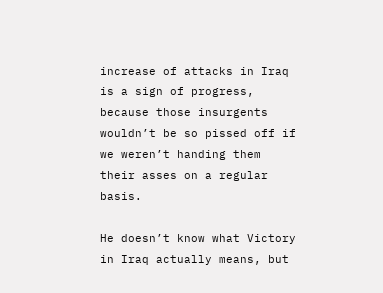increase of attacks in Iraq is a sign of progress, because those insurgents wouldn’t be so pissed off if we weren’t handing them their asses on a regular basis.

He doesn’t know what Victory in Iraq actually means, but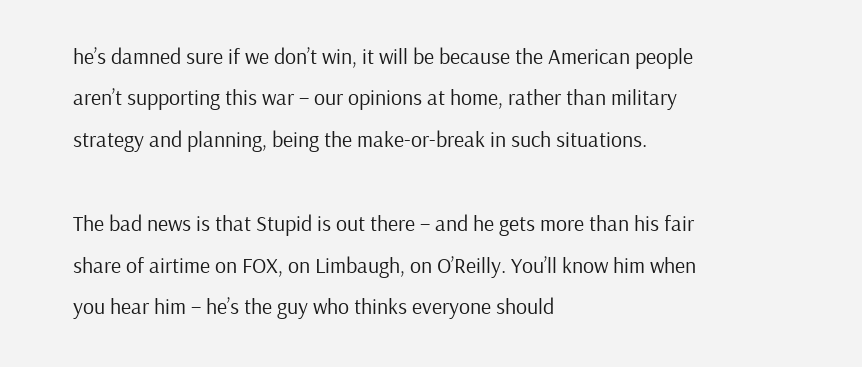he’s damned sure if we don’t win, it will be because the American people aren’t supporting this war – our opinions at home, rather than military strategy and planning, being the make-or-break in such situations.

The bad news is that Stupid is out there – and he gets more than his fair share of airtime on FOX, on Limbaugh, on O’Reilly. You’ll know him when you hear him – he’s the guy who thinks everyone should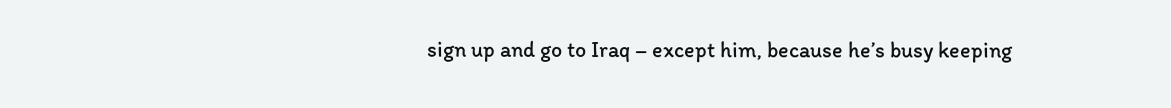sign up and go to Iraq – except him, because he’s busy keeping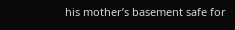his mother’s basement safe for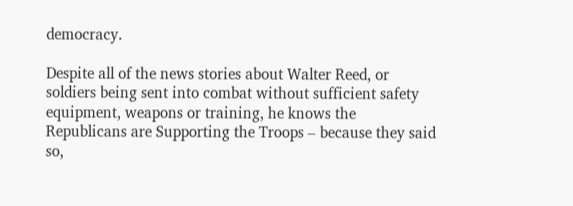democracy.

Despite all of the news stories about Walter Reed, or soldiers being sent into combat without sufficient safety equipment, weapons or training, he knows the Republicans are Supporting the Troops – because they said so,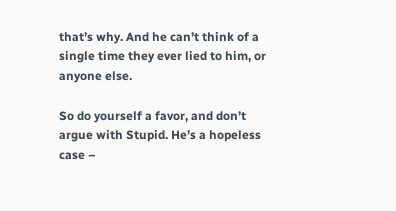that’s why. And he can’t think of a single time they ever lied to him, or anyone else.

So do yourself a favor, and don’t argue with Stupid. He’s a hopeless case –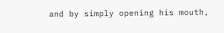and by simply opening his mouth,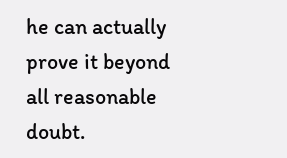he can actually prove it beyond all reasonable doubt.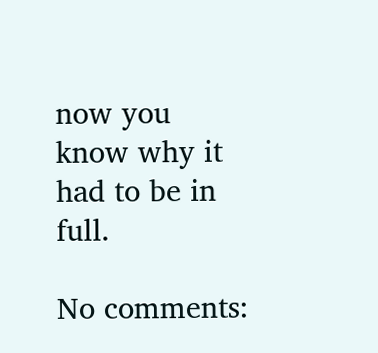now you know why it had to be in full.

No comments: